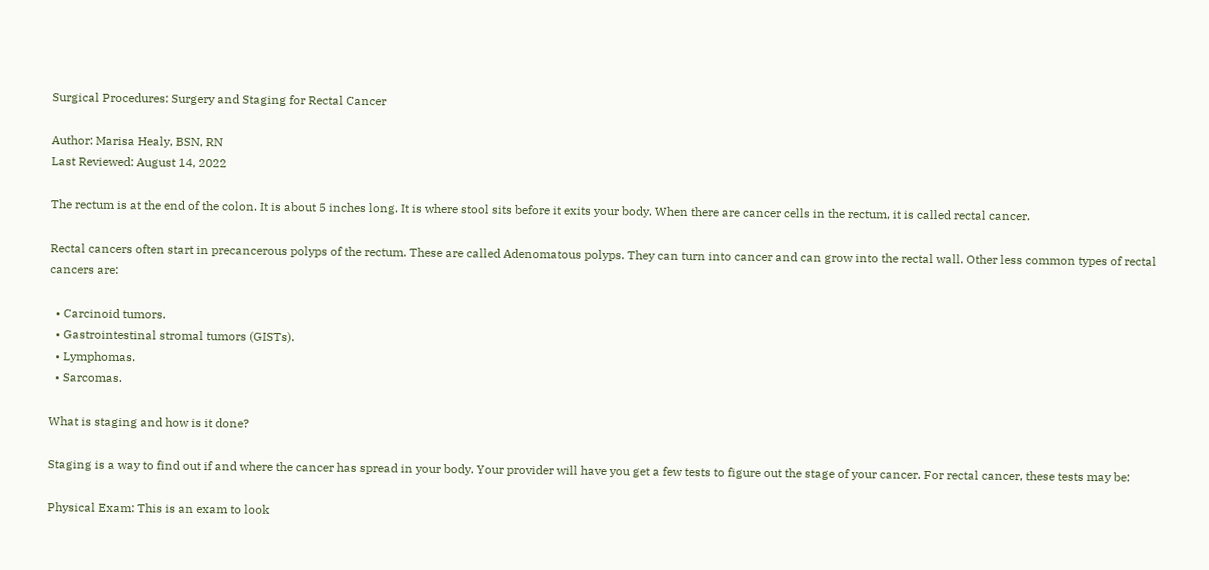Surgical Procedures: Surgery and Staging for Rectal Cancer

Author: Marisa Healy, BSN, RN
Last Reviewed: August 14, 2022

The rectum is at the end of the colon. It is about 5 inches long. It is where stool sits before it exits your body. When there are cancer cells in the rectum, it is called rectal cancer.

Rectal cancers often start in precancerous polyps of the rectum. These are called Adenomatous polyps. They can turn into cancer and can grow into the rectal wall. Other less common types of rectal cancers are:

  • Carcinoid tumors.
  • Gastrointestinal stromal tumors (GISTs).
  • Lymphomas.
  • Sarcomas.

What is staging and how is it done?

Staging is a way to find out if and where the cancer has spread in your body. Your provider will have you get a few tests to figure out the stage of your cancer. For rectal cancer, these tests may be:

Physical Exam: This is an exam to look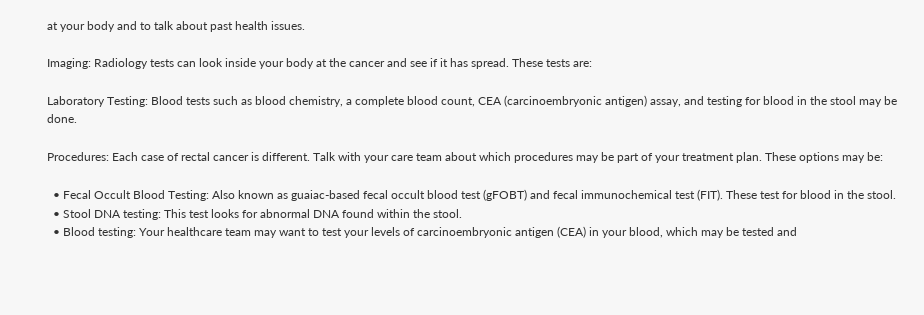at your body and to talk about past health issues.

Imaging: Radiology tests can look inside your body at the cancer and see if it has spread. These tests are:

Laboratory Testing: Blood tests such as blood chemistry, a complete blood count, CEA (carcinoembryonic antigen) assay, and testing for blood in the stool may be done.

Procedures: Each case of rectal cancer is different. Talk with your care team about which procedures may be part of your treatment plan. These options may be:

  • Fecal Occult Blood Testing: Also known as guaiac-based fecal occult blood test (gFOBT) and fecal immunochemical test (FIT). These test for blood in the stool.
  • Stool DNA testing: This test looks for abnormal DNA found within the stool.
  • Blood testing: Your healthcare team may want to test your levels of carcinoembryonic antigen (CEA) in your blood, which may be tested and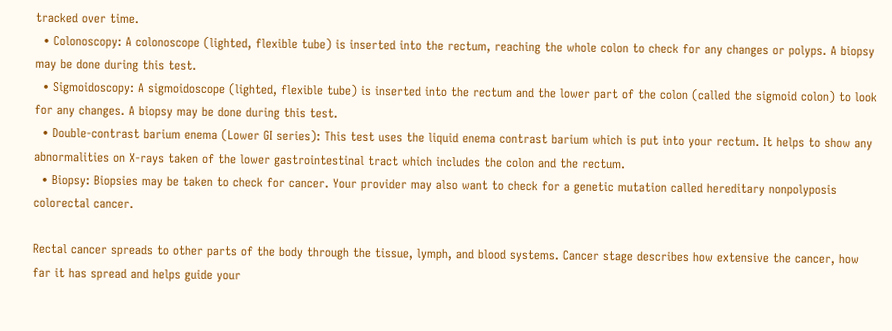tracked over time.
  • Colonoscopy: A colonoscope (lighted, flexible tube) is inserted into the rectum, reaching the whole colon to check for any changes or polyps. A biopsy may be done during this test.
  • Sigmoidoscopy: A sigmoidoscope (lighted, flexible tube) is inserted into the rectum and the lower part of the colon (called the sigmoid colon) to look for any changes. A biopsy may be done during this test.
  • Double-contrast barium enema (Lower GI series): This test uses the liquid enema contrast barium which is put into your rectum. It helps to show any abnormalities on X-rays taken of the lower gastrointestinal tract which includes the colon and the rectum.
  • Biopsy: Biopsies may be taken to check for cancer. Your provider may also want to check for a genetic mutation called hereditary nonpolyposis colorectal cancer.

Rectal cancer spreads to other parts of the body through the tissue, lymph, and blood systems. Cancer stage describes how extensive the cancer, how far it has spread and helps guide your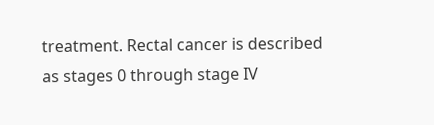treatment. Rectal cancer is described as stages 0 through stage IV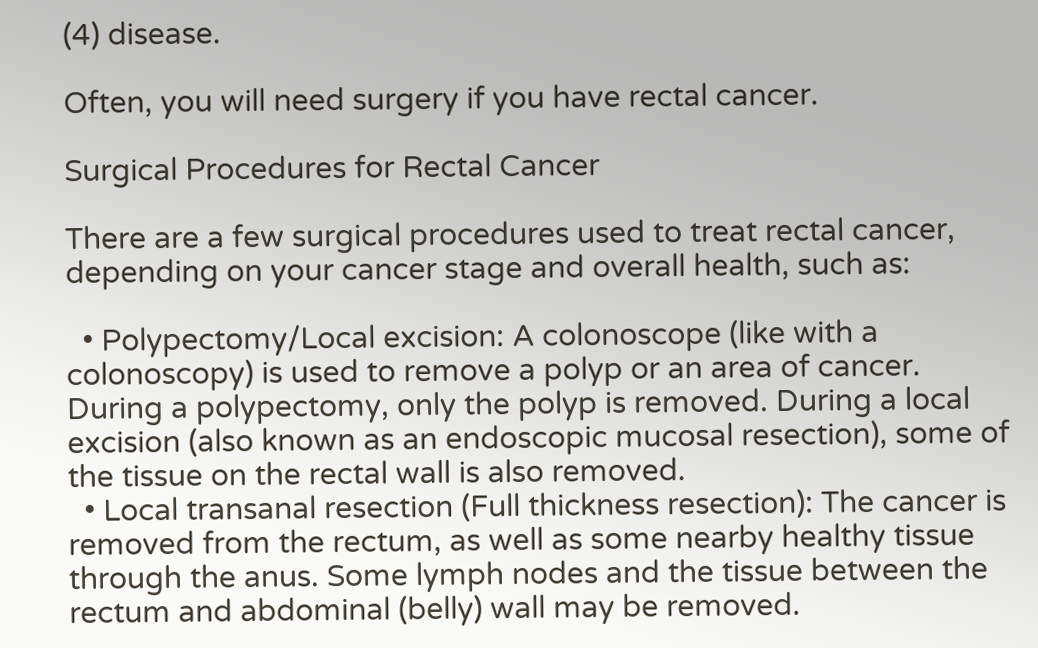(4) disease.

Often, you will need surgery if you have rectal cancer.

Surgical Procedures for Rectal Cancer

There are a few surgical procedures used to treat rectal cancer, depending on your cancer stage and overall health, such as:

  • Polypectomy/Local excision: A colonoscope (like with a colonoscopy) is used to remove a polyp or an area of cancer. During a polypectomy, only the polyp is removed. During a local excision (also known as an endoscopic mucosal resection), some of the tissue on the rectal wall is also removed.
  • Local transanal resection (Full thickness resection): The cancer is removed from the rectum, as well as some nearby healthy tissue through the anus. Some lymph nodes and the tissue between the rectum and abdominal (belly) wall may be removed.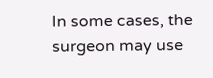In some cases, the surgeon may use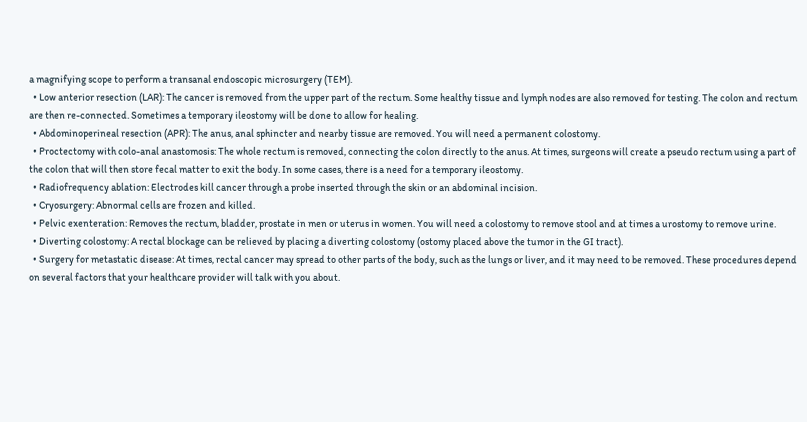a magnifying scope to perform a transanal endoscopic microsurgery (TEM).
  • Low anterior resection (LAR): The cancer is removed from the upper part of the rectum. Some healthy tissue and lymph nodes are also removed for testing. The colon and rectum are then re-connected. Sometimes a temporary ileostomy will be done to allow for healing.
  • Abdominoperineal resection (APR): The anus, anal sphincter and nearby tissue are removed. You will need a permanent colostomy.
  • Proctectomy with colo-anal anastomosis: The whole rectum is removed, connecting the colon directly to the anus. At times, surgeons will create a pseudo rectum using a part of the colon that will then store fecal matter to exit the body. In some cases, there is a need for a temporary ileostomy.
  • Radiofrequency ablation: Electrodes kill cancer through a probe inserted through the skin or an abdominal incision.
  • Cryosurgery: Abnormal cells are frozen and killed.
  • Pelvic exenteration: Removes the rectum, bladder, prostate in men or uterus in women. You will need a colostomy to remove stool and at times a urostomy to remove urine.
  • Diverting colostomy: A rectal blockage can be relieved by placing a diverting colostomy (ostomy placed above the tumor in the GI tract).
  • Surgery for metastatic disease: At times, rectal cancer may spread to other parts of the body, such as the lungs or liver, and it may need to be removed. These procedures depend on several factors that your healthcare provider will talk with you about.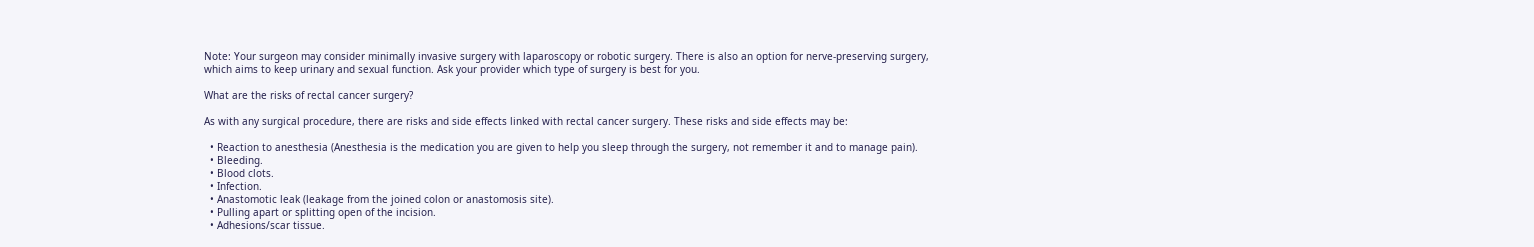Note: Your surgeon may consider minimally invasive surgery with laparoscopy or robotic surgery. There is also an option for nerve-preserving surgery, which aims to keep urinary and sexual function. Ask your provider which type of surgery is best for you.

What are the risks of rectal cancer surgery?

As with any surgical procedure, there are risks and side effects linked with rectal cancer surgery. These risks and side effects may be:

  • Reaction to anesthesia (Anesthesia is the medication you are given to help you sleep through the surgery, not remember it and to manage pain).
  • Bleeding.
  • Blood clots.
  • Infection.
  • Anastomotic leak (leakage from the joined colon or anastomosis site).
  • Pulling apart or splitting open of the incision.
  • Adhesions/scar tissue.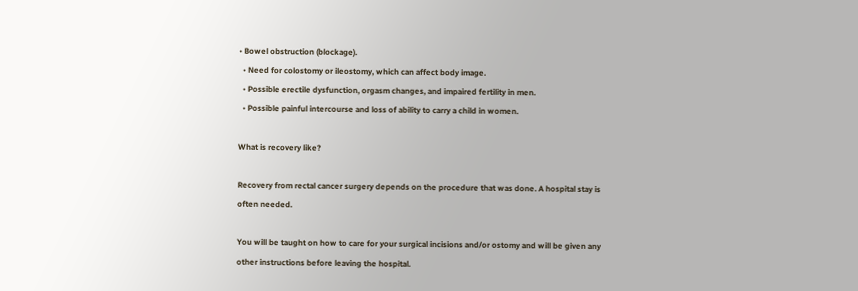• Bowel obstruction (blockage).
  • Need for colostomy or ileostomy, which can affect body image.
  • Possible erectile dysfunction, orgasm changes, and impaired fertility in men.
  • Possible painful intercourse and loss of ability to carry a child in women.

What is recovery like?

Recovery from rectal cancer surgery depends on the procedure that was done. A hospital stay is often needed.

You will be taught on how to care for your surgical incisions and/or ostomy and will be given any other instructions before leaving the hospital.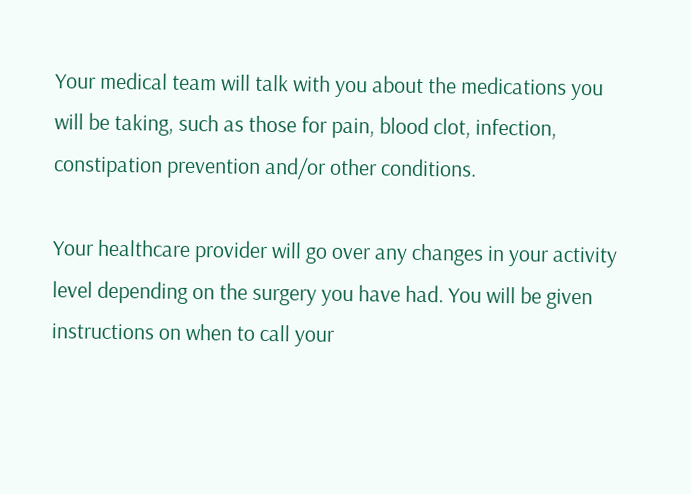Your medical team will talk with you about the medications you will be taking, such as those for pain, blood clot, infection, constipation prevention and/or other conditions.

Your healthcare provider will go over any changes in your activity level depending on the surgery you have had. You will be given instructions on when to call your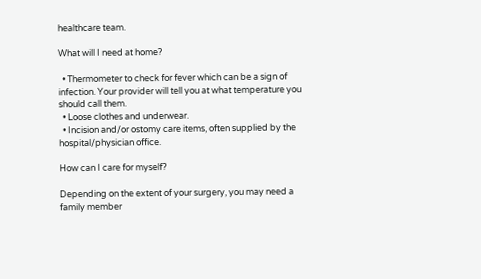healthcare team.

What will I need at home?

  • Thermometer to check for fever which can be a sign of infection. Your provider will tell you at what temperature you should call them.
  • Loose clothes and underwear.
  • Incision and/or ostomy care items, often supplied by the hospital/physician office.

How can I care for myself?

Depending on the extent of your surgery, you may need a family member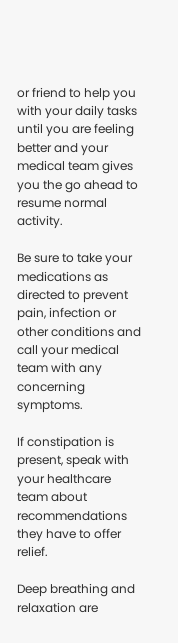or friend to help you with your daily tasks until you are feeling better and your medical team gives you the go ahead to resume normal activity.

Be sure to take your medications as directed to prevent pain, infection or other conditions and call your medical team with any concerning symptoms.

If constipation is present, speak with your healthcare team about recommendations they have to offer relief.

Deep breathing and relaxation are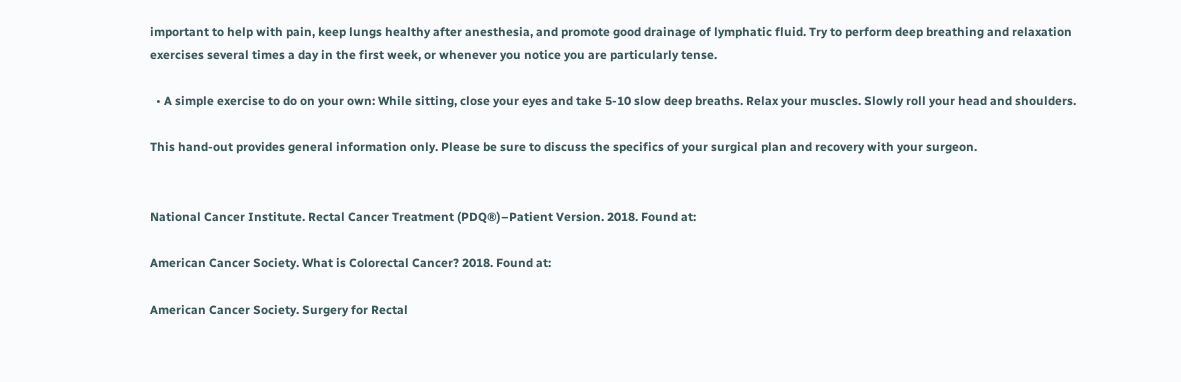important to help with pain, keep lungs healthy after anesthesia, and promote good drainage of lymphatic fluid. Try to perform deep breathing and relaxation exercises several times a day in the first week, or whenever you notice you are particularly tense.

  • A simple exercise to do on your own: While sitting, close your eyes and take 5-10 slow deep breaths. Relax your muscles. Slowly roll your head and shoulders.

This hand-out provides general information only. Please be sure to discuss the specifics of your surgical plan and recovery with your surgeon.


National Cancer Institute. Rectal Cancer Treatment (PDQ®)–Patient Version. 2018. Found at:

American Cancer Society. What is Colorectal Cancer? 2018. Found at:

American Cancer Society. Surgery for Rectal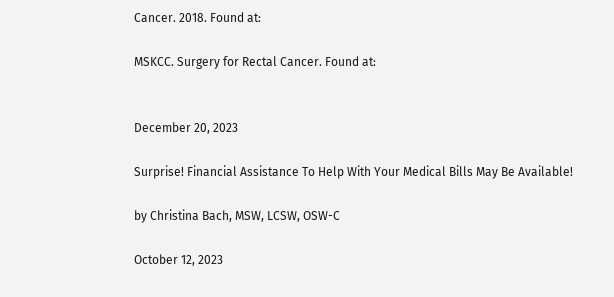Cancer. 2018. Found at:

MSKCC. Surgery for Rectal Cancer. Found at:


December 20, 2023

Surprise! Financial Assistance To Help With Your Medical Bills May Be Available!

by Christina Bach, MSW, LCSW, OSW-C

October 12, 2023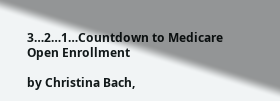3…2…1…Countdown to Medicare Open Enrollment

by Christina Bach,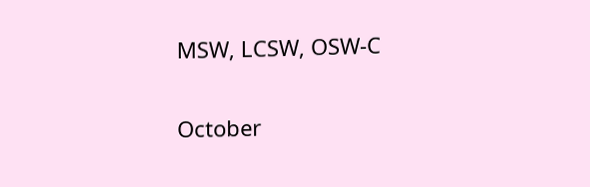MSW, LCSW, OSW-C

October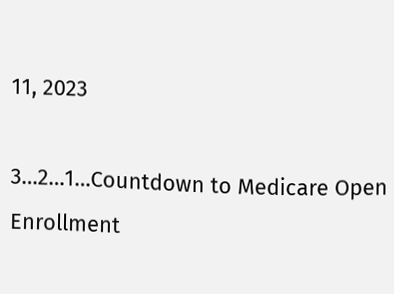11, 2023

3…2…1…Countdown to Medicare Open Enrollment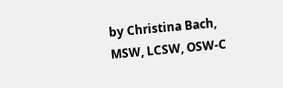by Christina Bach, MSW, LCSW, OSW-C